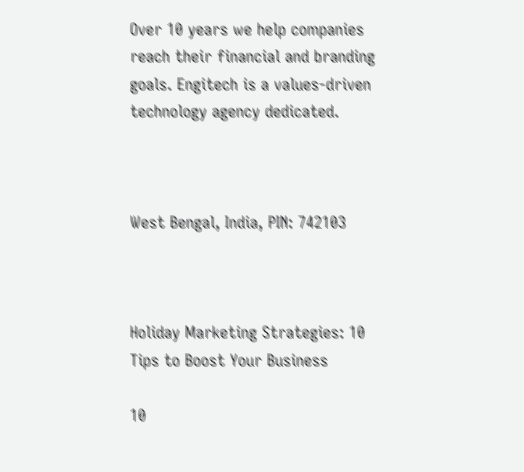Over 10 years we help companies reach their financial and branding goals. Engitech is a values-driven technology agency dedicated.



West Bengal, India, PIN: 742103



Holiday Marketing Strategies: 10 Tips to Boost Your Business

10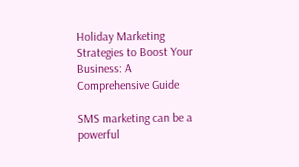Holiday Marketing Strategies to Boost Your Business: A Comprehensive Guide

SMS marketing can be a powerful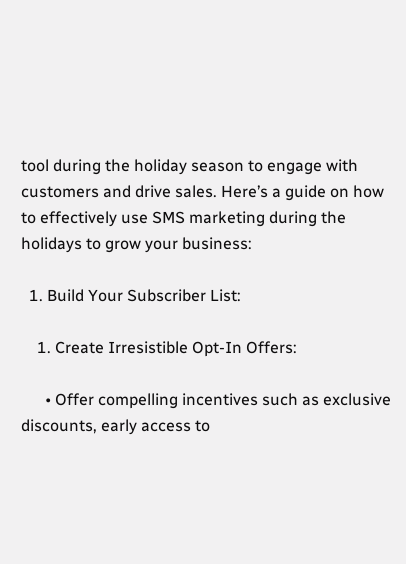tool during the holiday season to engage with customers and drive sales. Here’s a guide on how to effectively use SMS marketing during the holidays to grow your business:

  1. Build Your Subscriber List:

    1. Create Irresistible Opt-In Offers:

      • Offer compelling incentives such as exclusive discounts, early access to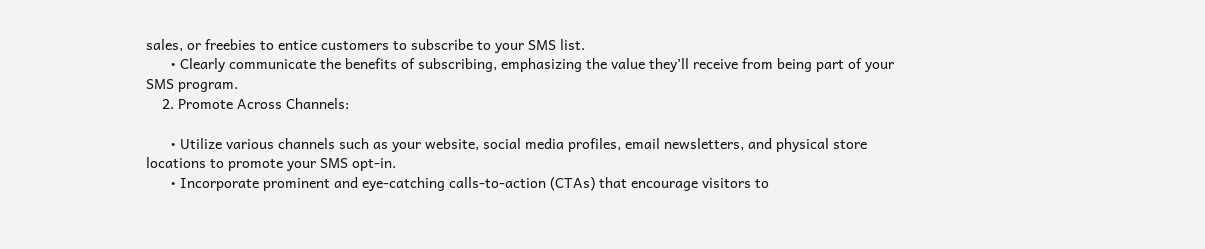sales, or freebies to entice customers to subscribe to your SMS list.
      • Clearly communicate the benefits of subscribing, emphasizing the value they’ll receive from being part of your SMS program.
    2. Promote Across Channels:

      • Utilize various channels such as your website, social media profiles, email newsletters, and physical store locations to promote your SMS opt-in.
      • Incorporate prominent and eye-catching calls-to-action (CTAs) that encourage visitors to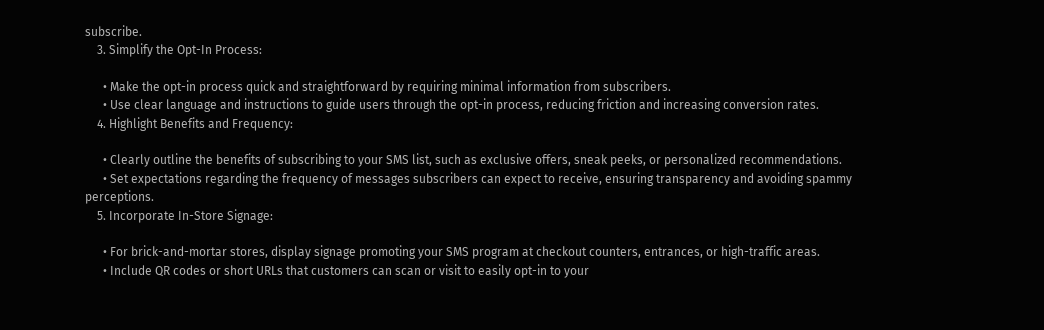subscribe.
    3. Simplify the Opt-In Process:

      • Make the opt-in process quick and straightforward by requiring minimal information from subscribers.
      • Use clear language and instructions to guide users through the opt-in process, reducing friction and increasing conversion rates.
    4. Highlight Benefits and Frequency:

      • Clearly outline the benefits of subscribing to your SMS list, such as exclusive offers, sneak peeks, or personalized recommendations.
      • Set expectations regarding the frequency of messages subscribers can expect to receive, ensuring transparency and avoiding spammy perceptions.
    5. Incorporate In-Store Signage:

      • For brick-and-mortar stores, display signage promoting your SMS program at checkout counters, entrances, or high-traffic areas.
      • Include QR codes or short URLs that customers can scan or visit to easily opt-in to your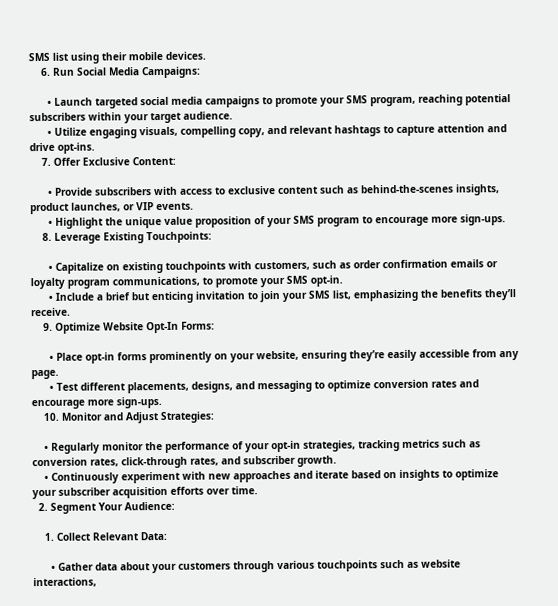SMS list using their mobile devices.
    6. Run Social Media Campaigns:

      • Launch targeted social media campaigns to promote your SMS program, reaching potential subscribers within your target audience.
      • Utilize engaging visuals, compelling copy, and relevant hashtags to capture attention and drive opt-ins.
    7. Offer Exclusive Content:

      • Provide subscribers with access to exclusive content such as behind-the-scenes insights, product launches, or VIP events.
      • Highlight the unique value proposition of your SMS program to encourage more sign-ups.
    8. Leverage Existing Touchpoints:

      • Capitalize on existing touchpoints with customers, such as order confirmation emails or loyalty program communications, to promote your SMS opt-in.
      • Include a brief but enticing invitation to join your SMS list, emphasizing the benefits they’ll receive.
    9. Optimize Website Opt-In Forms:

      • Place opt-in forms prominently on your website, ensuring they’re easily accessible from any page.
      • Test different placements, designs, and messaging to optimize conversion rates and encourage more sign-ups.
    10. Monitor and Adjust Strategies:

    • Regularly monitor the performance of your opt-in strategies, tracking metrics such as conversion rates, click-through rates, and subscriber growth.
    • Continuously experiment with new approaches and iterate based on insights to optimize your subscriber acquisition efforts over time.
  2. Segment Your Audience:

    1. Collect Relevant Data:

      • Gather data about your customers through various touchpoints such as website interactions,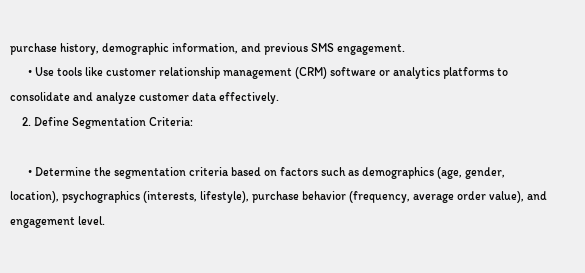purchase history, demographic information, and previous SMS engagement.
      • Use tools like customer relationship management (CRM) software or analytics platforms to consolidate and analyze customer data effectively.
    2. Define Segmentation Criteria:

      • Determine the segmentation criteria based on factors such as demographics (age, gender, location), psychographics (interests, lifestyle), purchase behavior (frequency, average order value), and engagement level.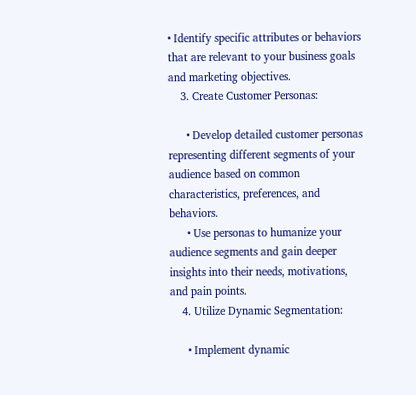• Identify specific attributes or behaviors that are relevant to your business goals and marketing objectives.
    3. Create Customer Personas:

      • Develop detailed customer personas representing different segments of your audience based on common characteristics, preferences, and behaviors.
      • Use personas to humanize your audience segments and gain deeper insights into their needs, motivations, and pain points.
    4. Utilize Dynamic Segmentation:

      • Implement dynamic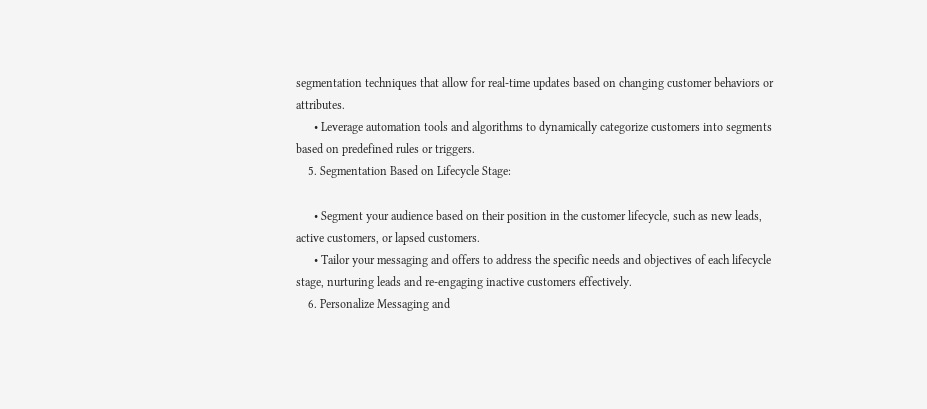segmentation techniques that allow for real-time updates based on changing customer behaviors or attributes.
      • Leverage automation tools and algorithms to dynamically categorize customers into segments based on predefined rules or triggers.
    5. Segmentation Based on Lifecycle Stage:

      • Segment your audience based on their position in the customer lifecycle, such as new leads, active customers, or lapsed customers.
      • Tailor your messaging and offers to address the specific needs and objectives of each lifecycle stage, nurturing leads and re-engaging inactive customers effectively.
    6. Personalize Messaging and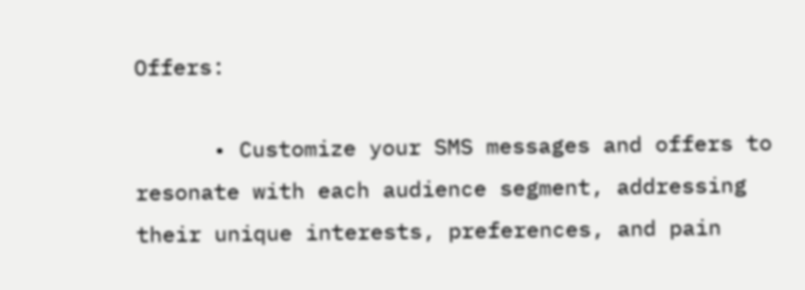Offers:

      • Customize your SMS messages and offers to resonate with each audience segment, addressing their unique interests, preferences, and pain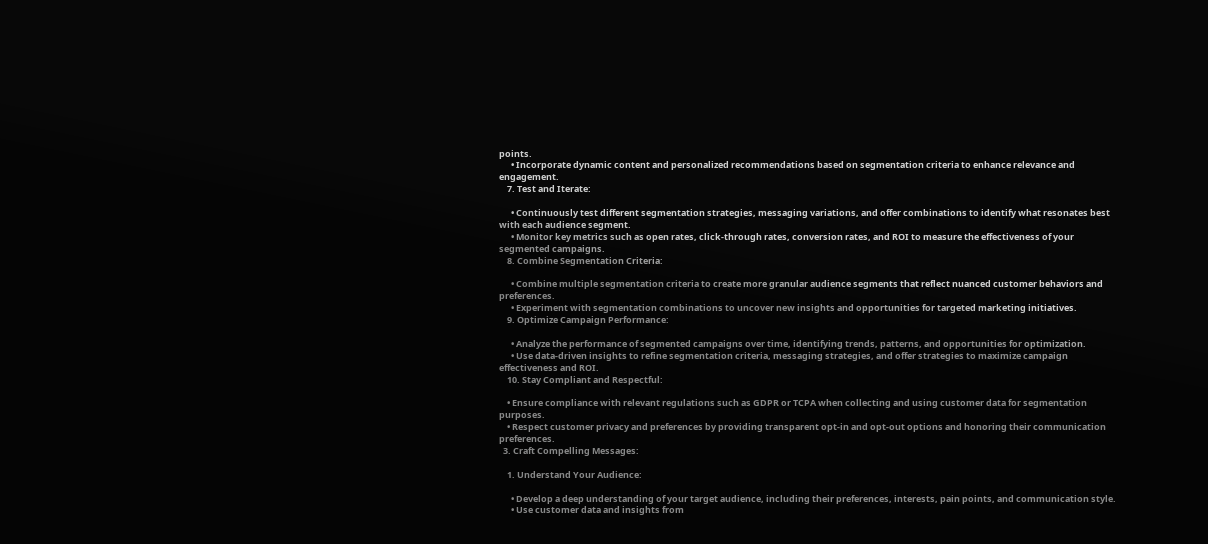points.
      • Incorporate dynamic content and personalized recommendations based on segmentation criteria to enhance relevance and engagement.
    7. Test and Iterate:

      • Continuously test different segmentation strategies, messaging variations, and offer combinations to identify what resonates best with each audience segment.
      • Monitor key metrics such as open rates, click-through rates, conversion rates, and ROI to measure the effectiveness of your segmented campaigns.
    8. Combine Segmentation Criteria:

      • Combine multiple segmentation criteria to create more granular audience segments that reflect nuanced customer behaviors and preferences.
      • Experiment with segmentation combinations to uncover new insights and opportunities for targeted marketing initiatives.
    9. Optimize Campaign Performance:

      • Analyze the performance of segmented campaigns over time, identifying trends, patterns, and opportunities for optimization.
      • Use data-driven insights to refine segmentation criteria, messaging strategies, and offer strategies to maximize campaign effectiveness and ROI.
    10. Stay Compliant and Respectful:

    • Ensure compliance with relevant regulations such as GDPR or TCPA when collecting and using customer data for segmentation purposes.
    • Respect customer privacy and preferences by providing transparent opt-in and opt-out options and honoring their communication preferences.
  3. Craft Compelling Messages:

    1. Understand Your Audience:

      • Develop a deep understanding of your target audience, including their preferences, interests, pain points, and communication style.
      • Use customer data and insights from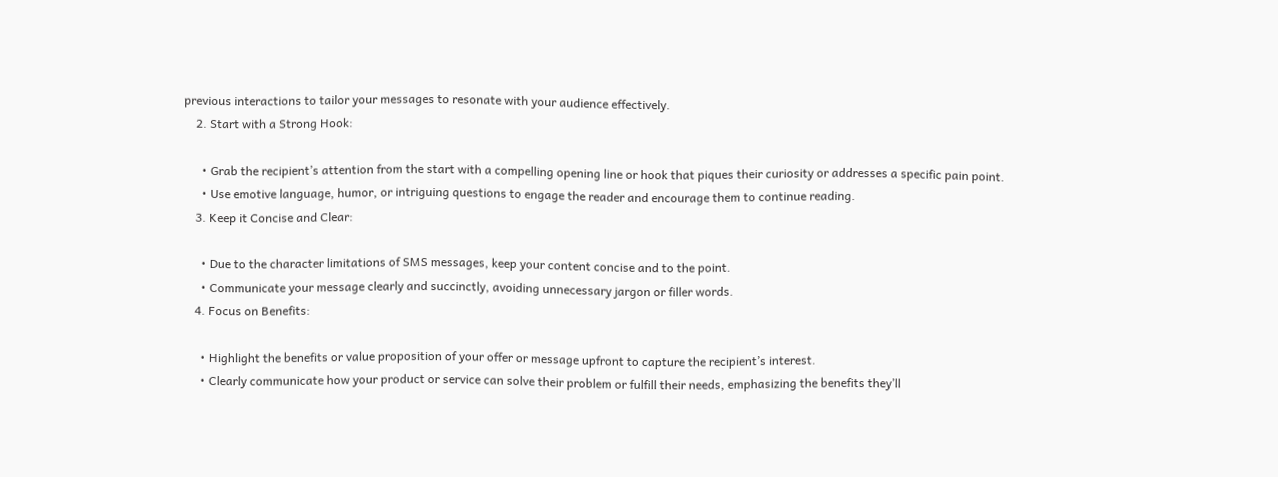previous interactions to tailor your messages to resonate with your audience effectively.
    2. Start with a Strong Hook:

      • Grab the recipient’s attention from the start with a compelling opening line or hook that piques their curiosity or addresses a specific pain point.
      • Use emotive language, humor, or intriguing questions to engage the reader and encourage them to continue reading.
    3. Keep it Concise and Clear:

      • Due to the character limitations of SMS messages, keep your content concise and to the point.
      • Communicate your message clearly and succinctly, avoiding unnecessary jargon or filler words.
    4. Focus on Benefits:

      • Highlight the benefits or value proposition of your offer or message upfront to capture the recipient’s interest.
      • Clearly communicate how your product or service can solve their problem or fulfill their needs, emphasizing the benefits they’ll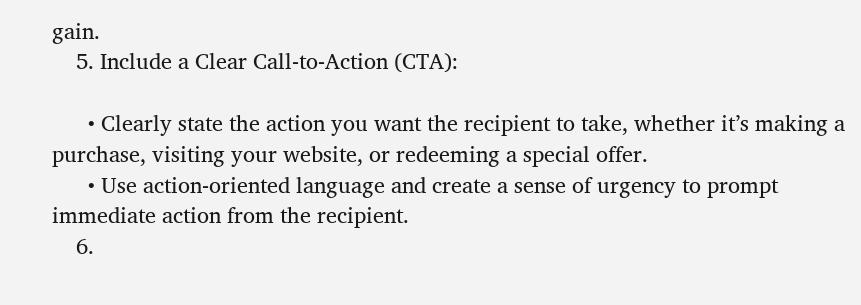gain.
    5. Include a Clear Call-to-Action (CTA):

      • Clearly state the action you want the recipient to take, whether it’s making a purchase, visiting your website, or redeeming a special offer.
      • Use action-oriented language and create a sense of urgency to prompt immediate action from the recipient.
    6.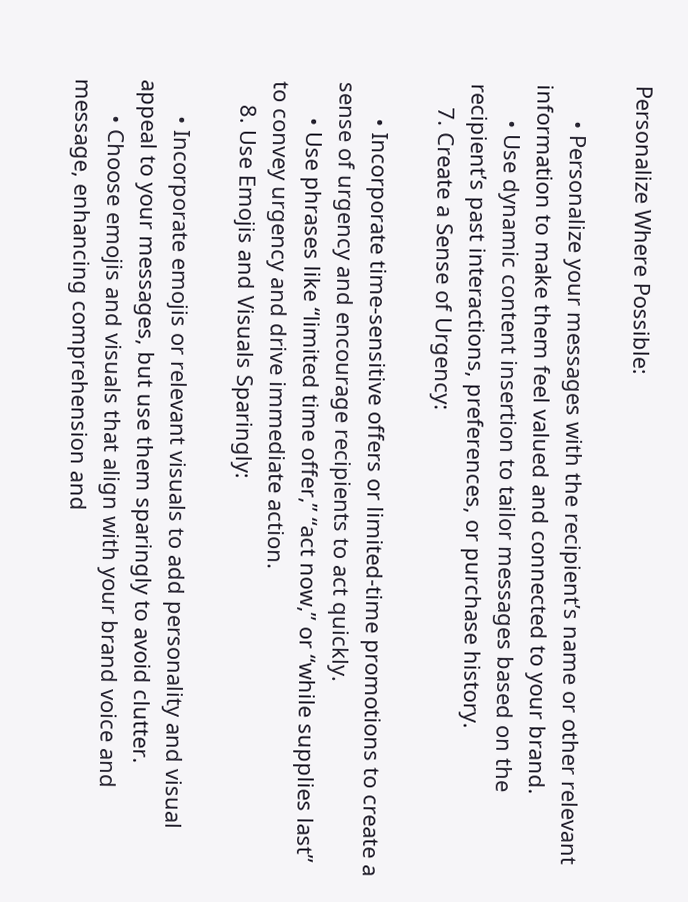Personalize Where Possible:

      • Personalize your messages with the recipient’s name or other relevant information to make them feel valued and connected to your brand.
      • Use dynamic content insertion to tailor messages based on the recipient’s past interactions, preferences, or purchase history.
    7. Create a Sense of Urgency:

      • Incorporate time-sensitive offers or limited-time promotions to create a sense of urgency and encourage recipients to act quickly.
      • Use phrases like “limited time offer,” “act now,” or “while supplies last” to convey urgency and drive immediate action.
    8. Use Emojis and Visuals Sparingly:

      • Incorporate emojis or relevant visuals to add personality and visual appeal to your messages, but use them sparingly to avoid clutter.
      • Choose emojis and visuals that align with your brand voice and message, enhancing comprehension and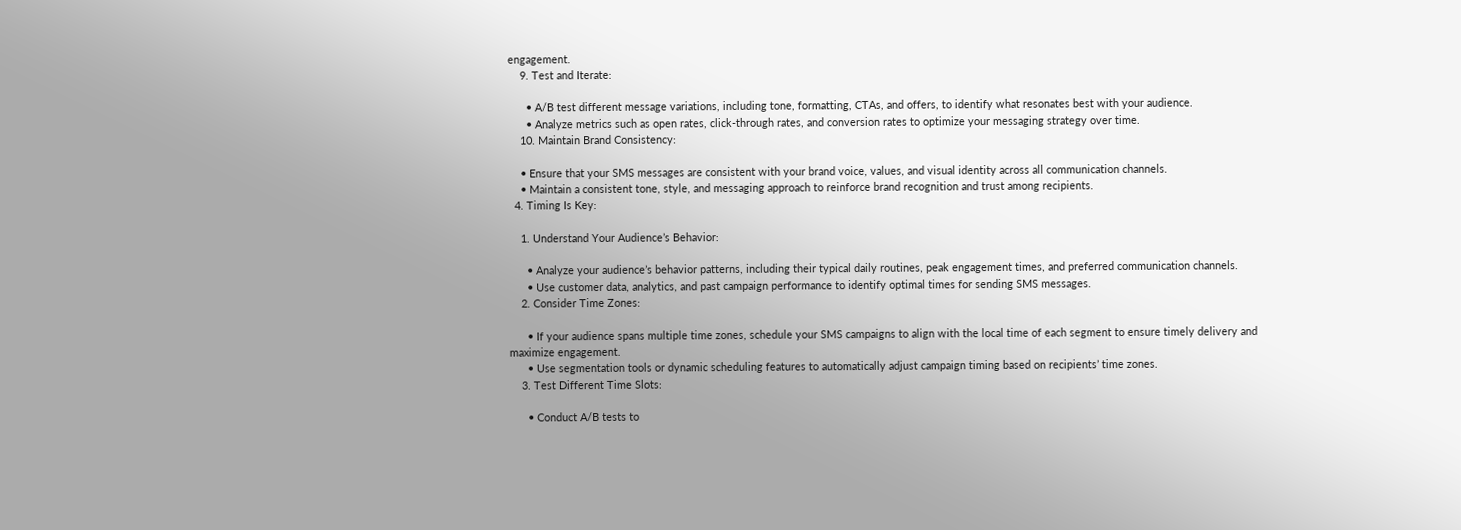engagement.
    9. Test and Iterate:

      • A/B test different message variations, including tone, formatting, CTAs, and offers, to identify what resonates best with your audience.
      • Analyze metrics such as open rates, click-through rates, and conversion rates to optimize your messaging strategy over time.
    10. Maintain Brand Consistency:

    • Ensure that your SMS messages are consistent with your brand voice, values, and visual identity across all communication channels.
    • Maintain a consistent tone, style, and messaging approach to reinforce brand recognition and trust among recipients.
  4. Timing Is Key:

    1. Understand Your Audience’s Behavior:

      • Analyze your audience’s behavior patterns, including their typical daily routines, peak engagement times, and preferred communication channels.
      • Use customer data, analytics, and past campaign performance to identify optimal times for sending SMS messages.
    2. Consider Time Zones:

      • If your audience spans multiple time zones, schedule your SMS campaigns to align with the local time of each segment to ensure timely delivery and maximize engagement.
      • Use segmentation tools or dynamic scheduling features to automatically adjust campaign timing based on recipients’ time zones.
    3. Test Different Time Slots:

      • Conduct A/B tests to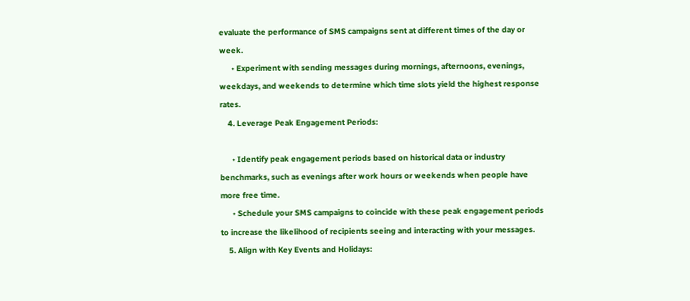evaluate the performance of SMS campaigns sent at different times of the day or week.
      • Experiment with sending messages during mornings, afternoons, evenings, weekdays, and weekends to determine which time slots yield the highest response rates.
    4. Leverage Peak Engagement Periods:

      • Identify peak engagement periods based on historical data or industry benchmarks, such as evenings after work hours or weekends when people have more free time.
      • Schedule your SMS campaigns to coincide with these peak engagement periods to increase the likelihood of recipients seeing and interacting with your messages.
    5. Align with Key Events and Holidays: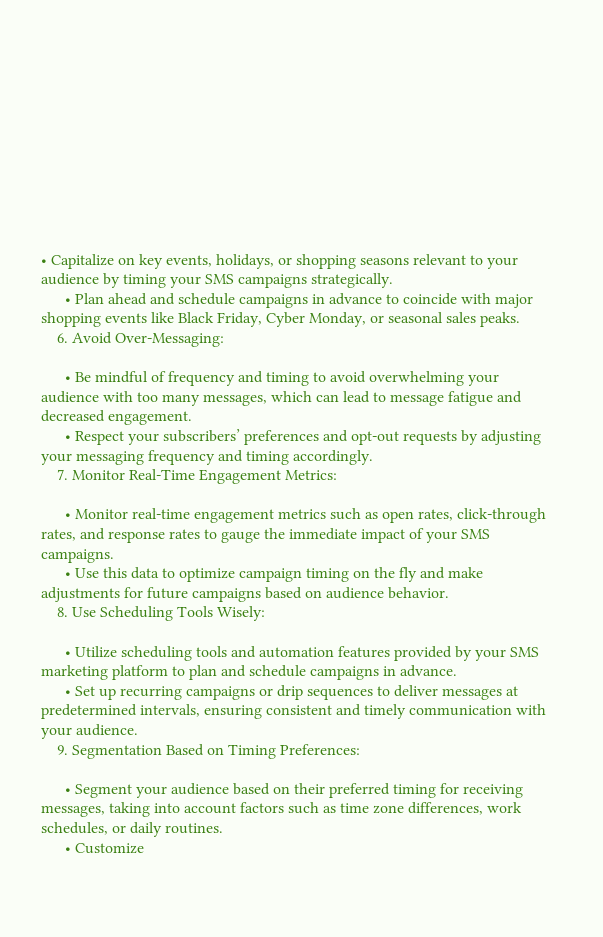• Capitalize on key events, holidays, or shopping seasons relevant to your audience by timing your SMS campaigns strategically.
      • Plan ahead and schedule campaigns in advance to coincide with major shopping events like Black Friday, Cyber Monday, or seasonal sales peaks.
    6. Avoid Over-Messaging:

      • Be mindful of frequency and timing to avoid overwhelming your audience with too many messages, which can lead to message fatigue and decreased engagement.
      • Respect your subscribers’ preferences and opt-out requests by adjusting your messaging frequency and timing accordingly.
    7. Monitor Real-Time Engagement Metrics:

      • Monitor real-time engagement metrics such as open rates, click-through rates, and response rates to gauge the immediate impact of your SMS campaigns.
      • Use this data to optimize campaign timing on the fly and make adjustments for future campaigns based on audience behavior.
    8. Use Scheduling Tools Wisely:

      • Utilize scheduling tools and automation features provided by your SMS marketing platform to plan and schedule campaigns in advance.
      • Set up recurring campaigns or drip sequences to deliver messages at predetermined intervals, ensuring consistent and timely communication with your audience.
    9. Segmentation Based on Timing Preferences:

      • Segment your audience based on their preferred timing for receiving messages, taking into account factors such as time zone differences, work schedules, or daily routines.
      • Customize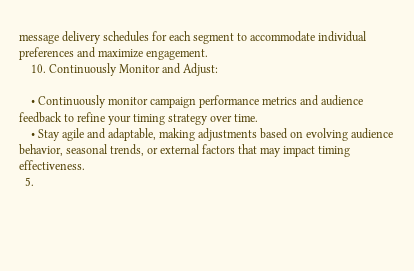message delivery schedules for each segment to accommodate individual preferences and maximize engagement.
    10. Continuously Monitor and Adjust:

    • Continuously monitor campaign performance metrics and audience feedback to refine your timing strategy over time.
    • Stay agile and adaptable, making adjustments based on evolving audience behavior, seasonal trends, or external factors that may impact timing effectiveness.
  5.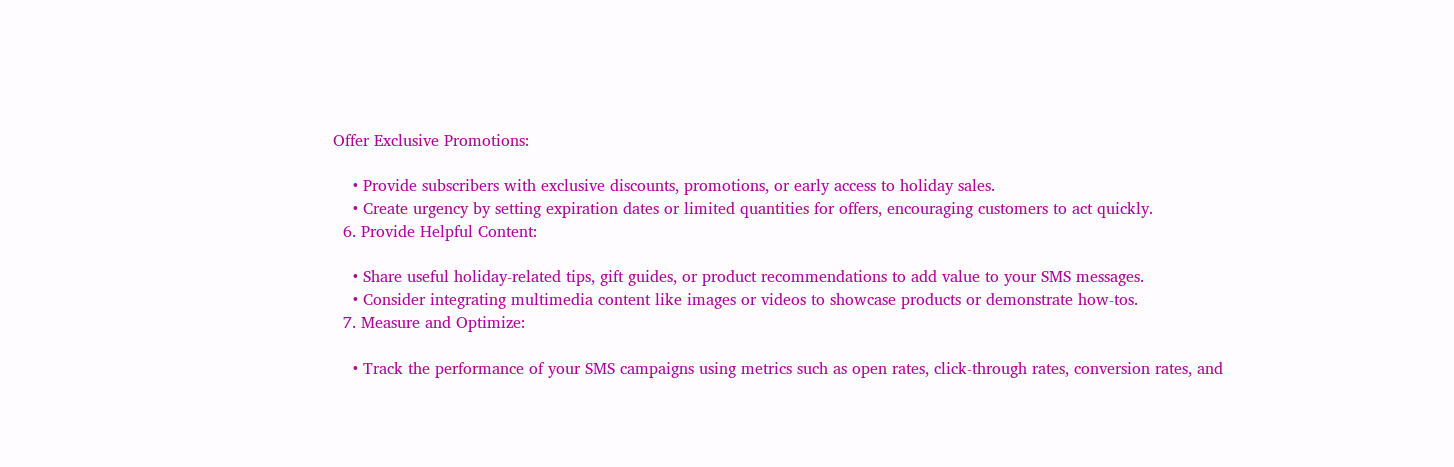Offer Exclusive Promotions:

    • Provide subscribers with exclusive discounts, promotions, or early access to holiday sales.
    • Create urgency by setting expiration dates or limited quantities for offers, encouraging customers to act quickly.
  6. Provide Helpful Content:

    • Share useful holiday-related tips, gift guides, or product recommendations to add value to your SMS messages.
    • Consider integrating multimedia content like images or videos to showcase products or demonstrate how-tos.
  7. Measure and Optimize:

    • Track the performance of your SMS campaigns using metrics such as open rates, click-through rates, conversion rates, and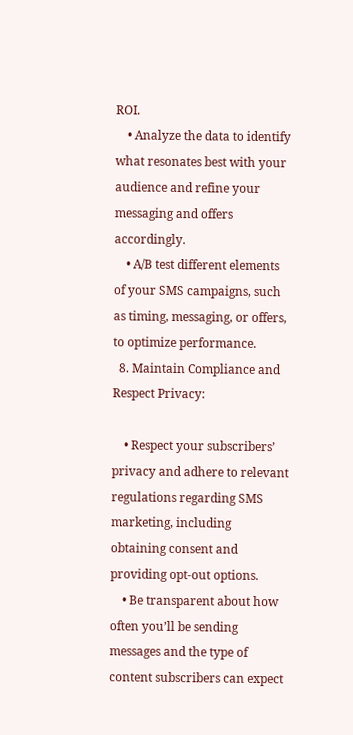ROI.
    • Analyze the data to identify what resonates best with your audience and refine your messaging and offers accordingly.
    • A/B test different elements of your SMS campaigns, such as timing, messaging, or offers, to optimize performance.
  8. Maintain Compliance and Respect Privacy:

    • Respect your subscribers’ privacy and adhere to relevant regulations regarding SMS marketing, including obtaining consent and providing opt-out options.
    • Be transparent about how often you’ll be sending messages and the type of content subscribers can expect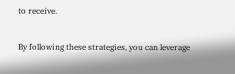to receive.

By following these strategies, you can leverage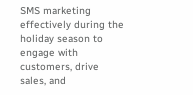SMS marketing effectively during the holiday season to engage with customers, drive sales, and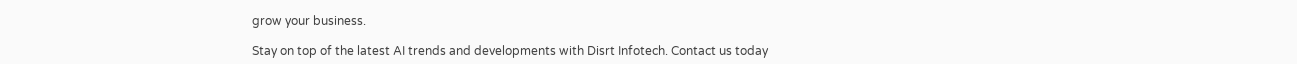grow your business.

Stay on top of the latest AI trends and developments with Disrt Infotech. Contact us today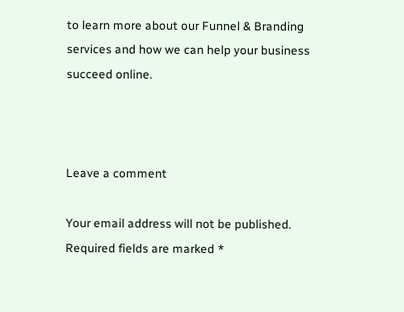to learn more about our Funnel & Branding services and how we can help your business succeed online.



Leave a comment

Your email address will not be published. Required fields are marked *